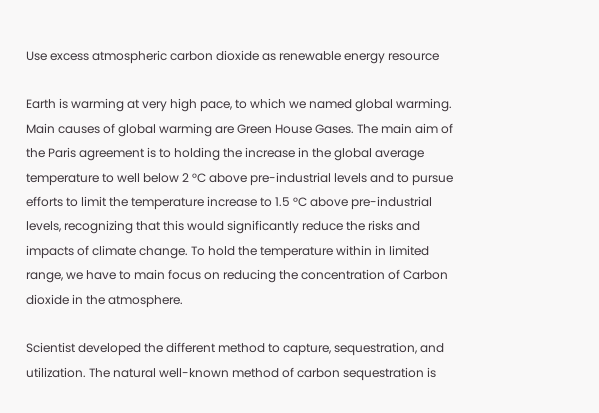Use excess atmospheric carbon dioxide as renewable energy resource

Earth is warming at very high pace, to which we named global warming. Main causes of global warming are Green House Gases. The main aim of the Paris agreement is to holding the increase in the global average temperature to well below 2 °C above pre-industrial levels and to pursue efforts to limit the temperature increase to 1.5 °C above pre-industrial levels, recognizing that this would significantly reduce the risks and impacts of climate change. To hold the temperature within in limited range, we have to main focus on reducing the concentration of Carbon dioxide in the atmosphere.

Scientist developed the different method to capture, sequestration, and utilization. The natural well-known method of carbon sequestration is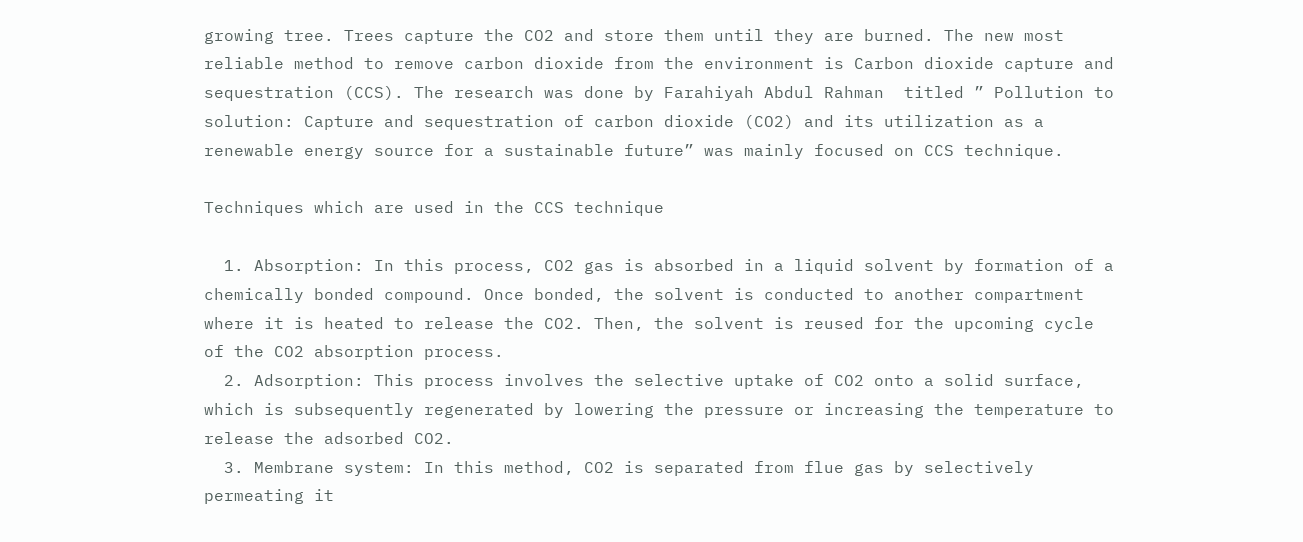growing tree. Trees capture the CO2 and store them until they are burned. The new most reliable method to remove carbon dioxide from the environment is Carbon dioxide capture and sequestration (CCS). The research was done by Farahiyah Abdul Rahman  titled ” Pollution to solution: Capture and sequestration of carbon dioxide (CO2) and its utilization as a renewable energy source for a sustainable future” was mainly focused on CCS technique.

Techniques which are used in the CCS technique

  1. Absorption: In this process, CO2 gas is absorbed in a liquid solvent by formation of a chemically bonded compound. Once bonded, the solvent is conducted to another compartment where it is heated to release the CO2. Then, the solvent is reused for the upcoming cycle of the CO2 absorption process.
  2. Adsorption: This process involves the selective uptake of CO2 onto a solid surface, which is subsequently regenerated by lowering the pressure or increasing the temperature to release the adsorbed CO2.
  3. Membrane system: In this method, CO2 is separated from flue gas by selectively permeating it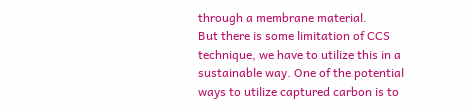through a membrane material.
But there is some limitation of CCS technique, we have to utilize this in a sustainable way. One of the potential ways to utilize captured carbon is to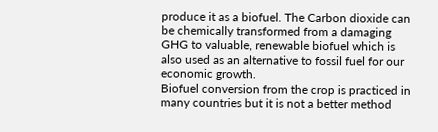produce it as a biofuel. The Carbon dioxide can be chemically transformed from a damaging GHG to valuable, renewable biofuel which is also used as an alternative to fossil fuel for our economic growth.
Biofuel conversion from the crop is practiced in many countries but it is not a better method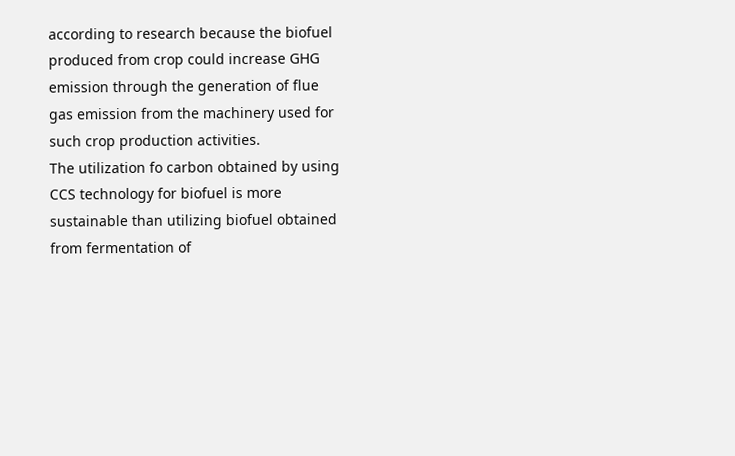according to research because the biofuel produced from crop could increase GHG emission through the generation of flue gas emission from the machinery used for such crop production activities.
The utilization fo carbon obtained by using CCS technology for biofuel is more sustainable than utilizing biofuel obtained from fermentation of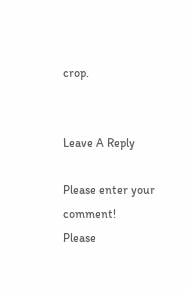crop.


Leave A Reply

Please enter your comment!
Please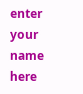enter your name here